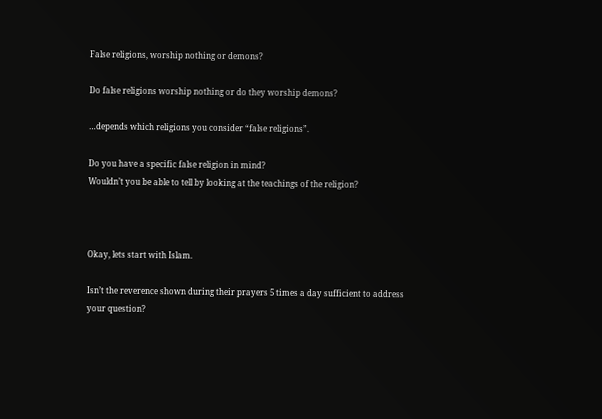False religions, worship nothing or demons?

Do false religions worship nothing or do they worship demons?

…depends which religions you consider “false religions”.

Do you have a specific false religion in mind?
Wouldn’t you be able to tell by looking at the teachings of the religion?



Okay, lets start with Islam.

Isn’t the reverence shown during their prayers 5 times a day sufficient to address your question?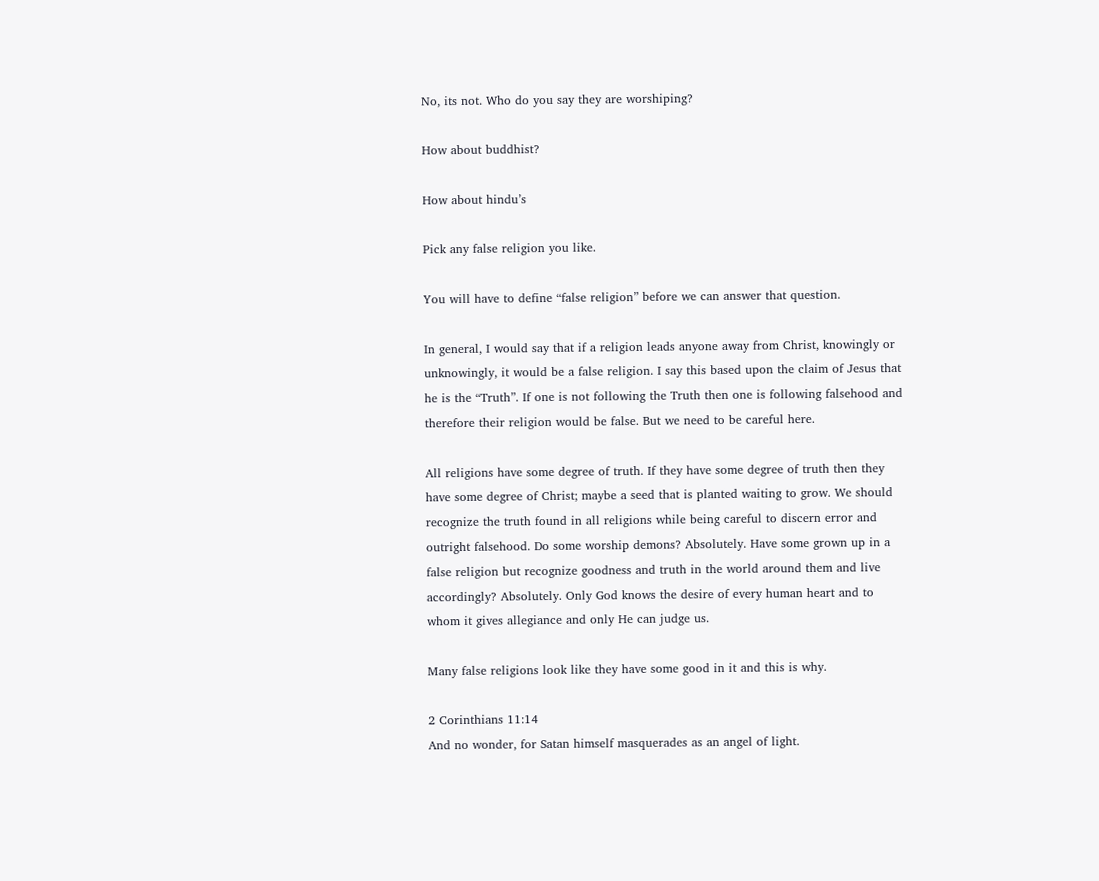No, its not. Who do you say they are worshiping?

How about buddhist?

How about hindu’s

Pick any false religion you like.

You will have to define “false religion” before we can answer that question.

In general, I would say that if a religion leads anyone away from Christ, knowingly or unknowingly, it would be a false religion. I say this based upon the claim of Jesus that he is the “Truth”. If one is not following the Truth then one is following falsehood and therefore their religion would be false. But we need to be careful here.

All religions have some degree of truth. If they have some degree of truth then they have some degree of Christ; maybe a seed that is planted waiting to grow. We should recognize the truth found in all religions while being careful to discern error and outright falsehood. Do some worship demons? Absolutely. Have some grown up in a false religion but recognize goodness and truth in the world around them and live accordingly? Absolutely. Only God knows the desire of every human heart and to whom it gives allegiance and only He can judge us.

Many false religions look like they have some good in it and this is why.

2 Corinthians 11:14
And no wonder, for Satan himself masquerades as an angel of light.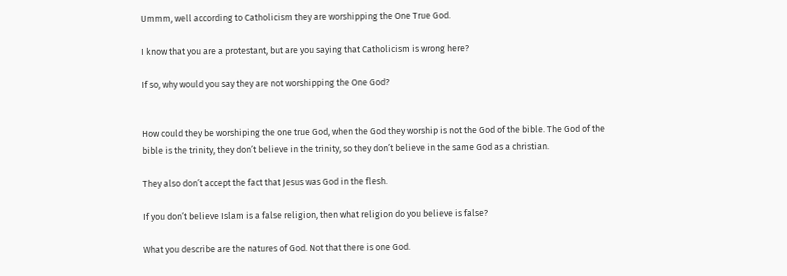Ummm, well according to Catholicism they are worshipping the One True God.

I know that you are a protestant, but are you saying that Catholicism is wrong here?

If so, why would you say they are not worshipping the One God?


How could they be worshiping the one true God, when the God they worship is not the God of the bible. The God of the bible is the trinity, they don’t believe in the trinity, so they don’t believe in the same God as a christian.

They also don’t accept the fact that Jesus was God in the flesh.

If you don’t believe Islam is a false religion, then what religion do you believe is false?

What you describe are the natures of God. Not that there is one God.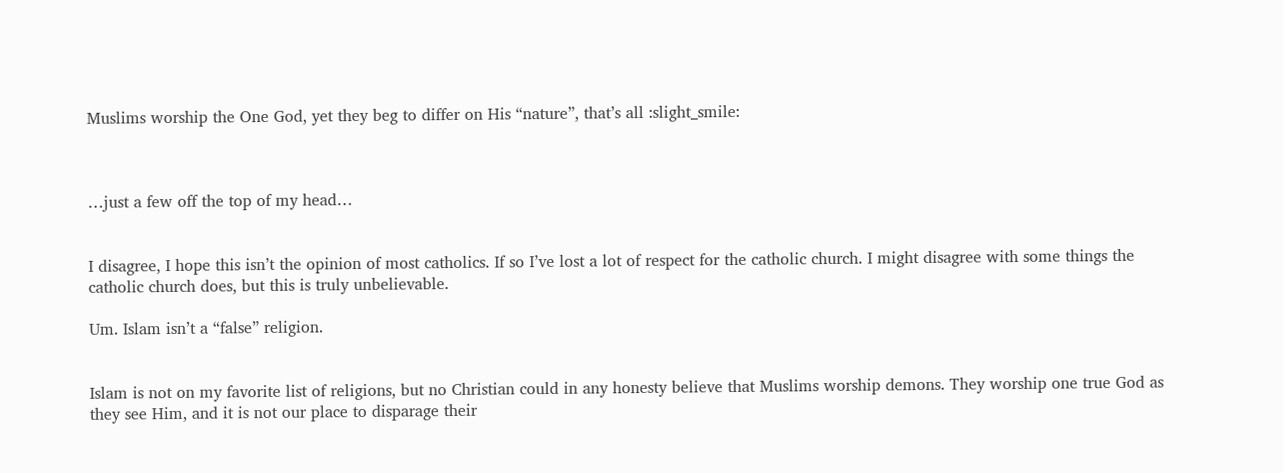Muslims worship the One God, yet they beg to differ on His “nature”, that’s all :slight_smile:



…just a few off the top of my head…


I disagree, I hope this isn’t the opinion of most catholics. If so I’ve lost a lot of respect for the catholic church. I might disagree with some things the catholic church does, but this is truly unbelievable.

Um. Islam isn’t a “false” religion.


Islam is not on my favorite list of religions, but no Christian could in any honesty believe that Muslims worship demons. They worship one true God as they see Him, and it is not our place to disparage their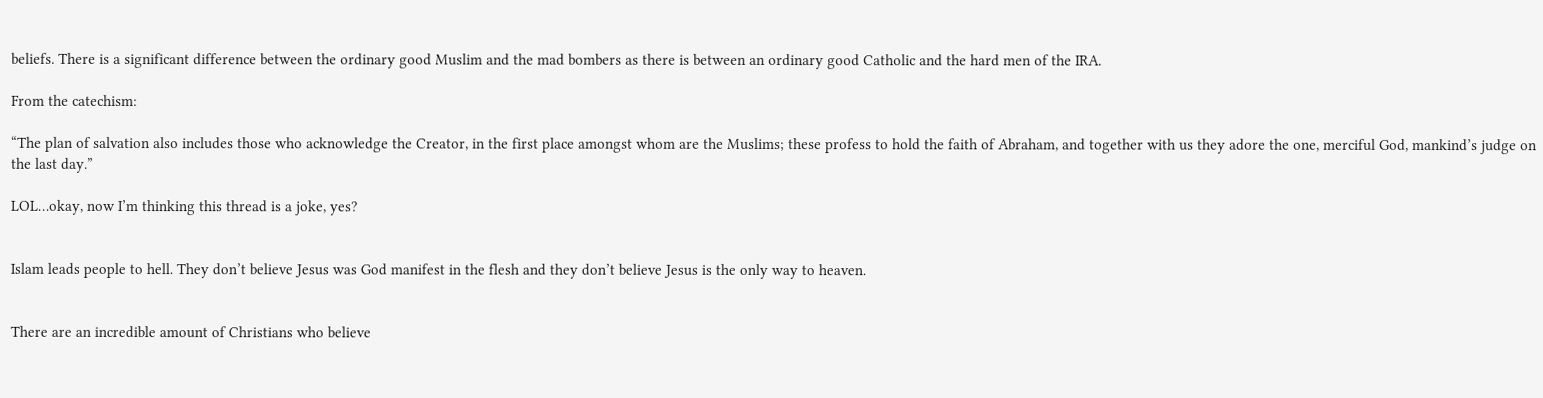beliefs. There is a significant difference between the ordinary good Muslim and the mad bombers as there is between an ordinary good Catholic and the hard men of the IRA.

From the catechism:

“The plan of salvation also includes those who acknowledge the Creator, in the first place amongst whom are the Muslims; these profess to hold the faith of Abraham, and together with us they adore the one, merciful God, mankind’s judge on the last day.”

LOL…okay, now I’m thinking this thread is a joke, yes?


Islam leads people to hell. They don’t believe Jesus was God manifest in the flesh and they don’t believe Jesus is the only way to heaven.


There are an incredible amount of Christians who believe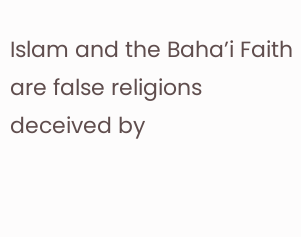Islam and the Baha’i Faith are false religions deceived by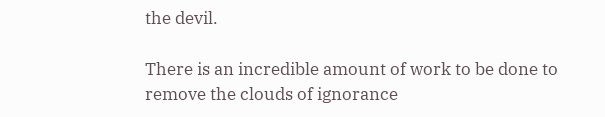the devil.

There is an incredible amount of work to be done to remove the clouds of ignorance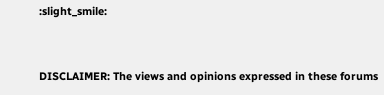:slight_smile:


DISCLAIMER: The views and opinions expressed in these forums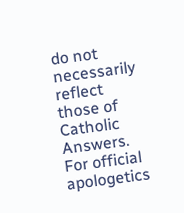do not necessarily reflect those of Catholic Answers. For official apologetics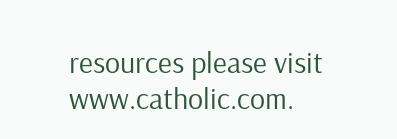resources please visit www.catholic.com.